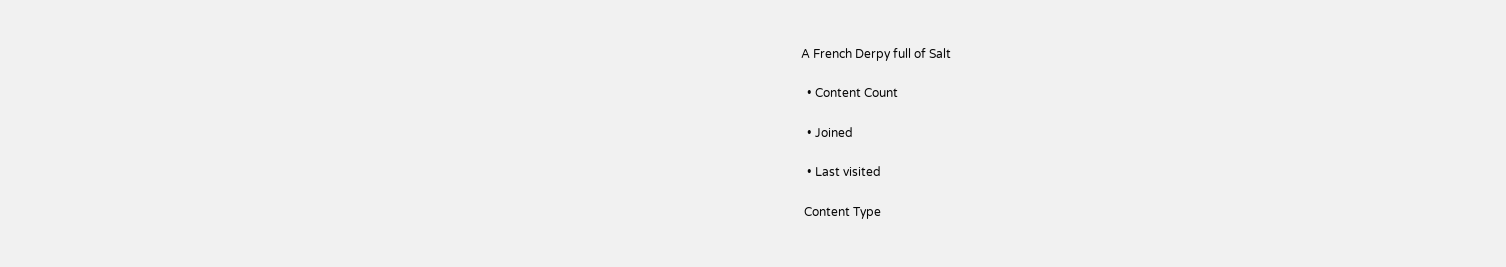A French Derpy full of Salt

  • Content Count

  • Joined

  • Last visited

 Content Type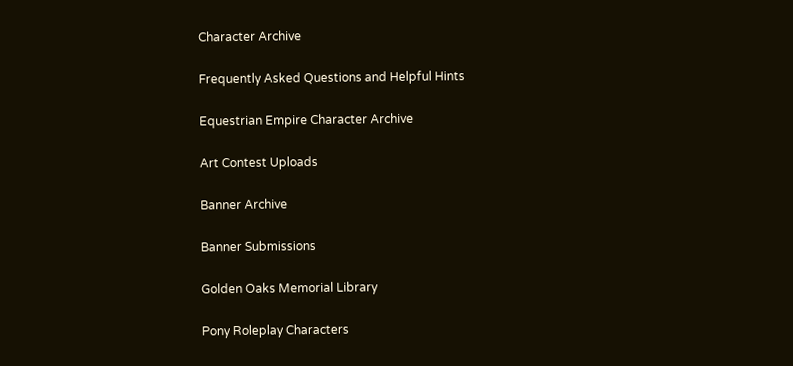Character Archive

Frequently Asked Questions and Helpful Hints

Equestrian Empire Character Archive

Art Contest Uploads

Banner Archive

Banner Submissions

Golden Oaks Memorial Library

Pony Roleplay Characters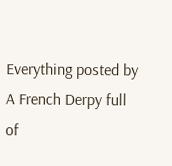Everything posted by A French Derpy full of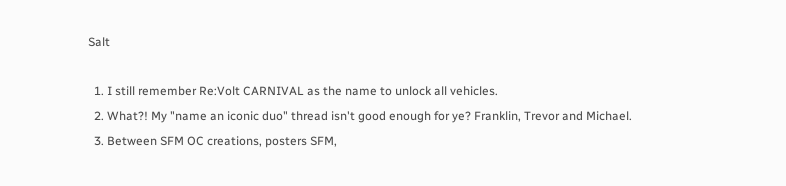Salt

  1. I still remember Re:Volt CARNIVAL as the name to unlock all vehicles.
  2. What?! My "name an iconic duo" thread isn't good enough for ye? Franklin, Trevor and Michael.
  3. Between SFM OC creations, posters SFM,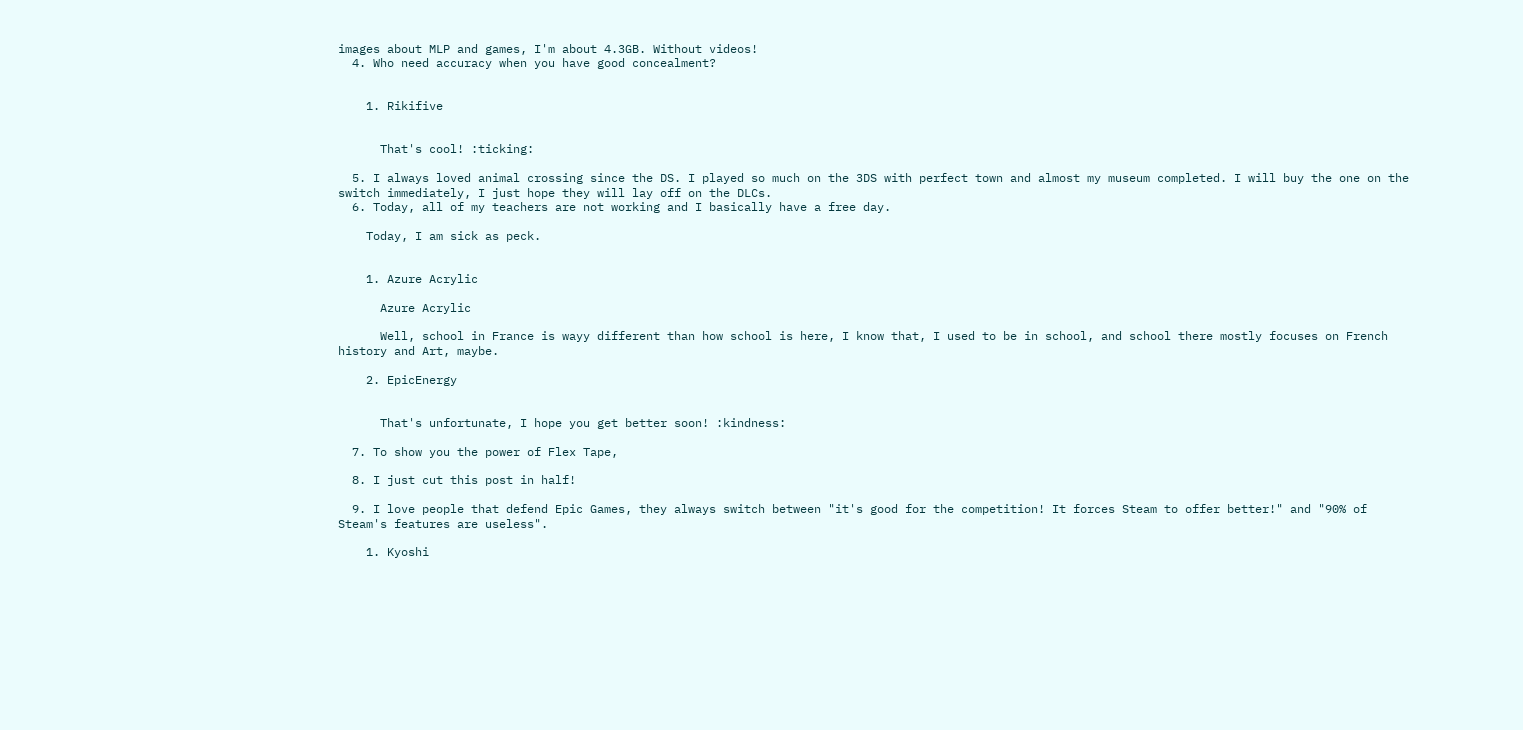images about MLP and games, I'm about 4.3GB. Without videos!
  4. Who need accuracy when you have good concealment?


    1. Rikifive


      That's cool! :ticking:

  5. I always loved animal crossing since the DS. I played so much on the 3DS with perfect town and almost my museum completed. I will buy the one on the switch immediately, I just hope they will lay off on the DLCs.
  6. Today, all of my teachers are not working and I basically have a free day.

    Today, I am sick as peck.


    1. Azure Acrylic

      Azure Acrylic

      Well, school in France is wayy different than how school is here, I know that, I used to be in school, and school there mostly focuses on French history and Art, maybe.

    2. EpicEnergy


      That's unfortunate, I hope you get better soon! :kindness:

  7. To show you the power of Flex Tape,

  8. I just cut this post in half!

  9. I love people that defend Epic Games, they always switch between "it's good for the competition! It forces Steam to offer better!" and "90% of Steam's features are useless".

    1. Kyoshi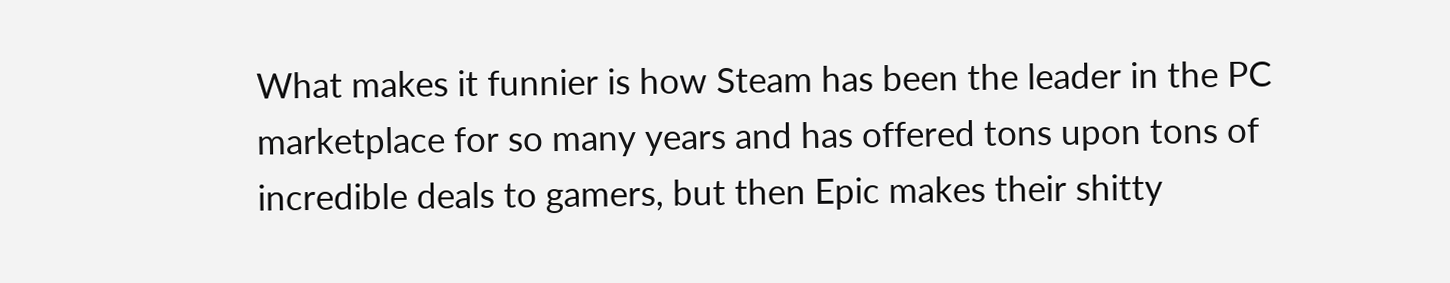What makes it funnier is how Steam has been the leader in the PC marketplace for so many years and has offered tons upon tons of incredible deals to gamers, but then Epic makes their shitty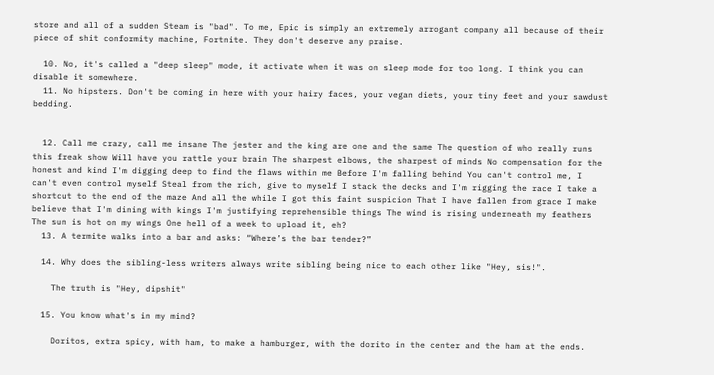store and all of a sudden Steam is "bad". To me, Epic is simply an extremely arrogant company all because of their piece of shit conformity machine, Fortnite. They don't deserve any praise.

  10. No, it's called a "deep sleep" mode, it activate when it was on sleep mode for too long. I think you can disable it somewhere.
  11. No hipsters. Don't be coming in here with your hairy faces, your vegan diets, your tiny feet and your sawdust bedding.


  12. Call me crazy, call me insane The jester and the king are one and the same The question of who really runs this freak show Will have you rattle your brain The sharpest elbows, the sharpest of minds No compensation for the honest and kind I'm digging deep to find the flaws within me Before I'm falling behind You can't control me, I can't even control myself Steal from the rich, give to myself I stack the decks and I'm rigging the race I take a shortcut to the end of the maze And all the while I got this faint suspicion That I have fallen from grace I make believe that I'm dining with kings I'm justifying reprehensible things The wind is rising underneath my feathers The sun is hot on my wings One hell of a week to upload it, eh?
  13. A termite walks into a bar and asks: “Where’s the bar tender?”

  14. Why does the sibling-less writers always write sibling being nice to each other like "Hey, sis!".

    The truth is "Hey, dipshit"

  15. You know what's in my mind?

    Doritos, extra spicy, with ham, to make a hamburger, with the dorito in the center and the ham at the ends.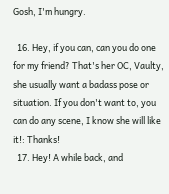Gosh, I'm hungry.

  16. Hey, if you can, can you do one for my friend? That's her OC, Vaulty, she usually want a badass pose or situation. If you don't want to, you can do any scene, I know she will like it!: Thanks!
  17. Hey! A while back, and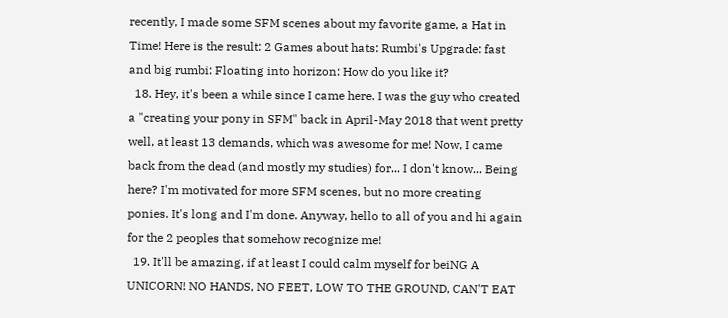recently, I made some SFM scenes about my favorite game, a Hat in Time! Here is the result: 2 Games about hats: Rumbi's Upgrade: fast and big rumbi: Floating into horizon: How do you like it?
  18. Hey, it's been a while since I came here. I was the guy who created a "creating your pony in SFM" back in April-May 2018 that went pretty well, at least 13 demands, which was awesome for me! Now, I came back from the dead (and mostly my studies) for... I don't know... Being here? I'm motivated for more SFM scenes, but no more creating ponies. It's long and I'm done. Anyway, hello to all of you and hi again for the 2 peoples that somehow recognize me!
  19. It'll be amazing, if at least I could calm myself for beiNG A UNICORN! NO HANDS, NO FEET, LOW TO THE GROUND, CAN'T EAT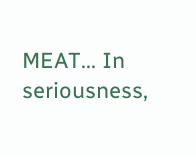MEAT... In seriousness,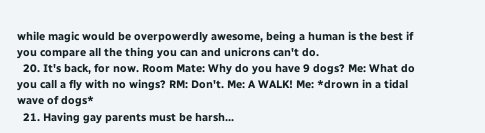while magic would be overpowerdly awesome, being a human is the best if you compare all the thing you can and unicrons can't do.
  20. It's back, for now. Room Mate: Why do you have 9 dogs? Me: What do you call a fly with no wings? RM: Don't. Me: A WALK! Me: *drown in a tidal wave of dogs*
  21. Having gay parents must be harsh...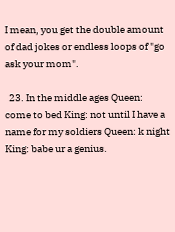I mean, you get the double amount of dad jokes or endless loops of "go ask your mom".

  23. In the middle ages Queen: come to bed King: not until I have a name for my soldiers Queen: k night King: babe ur a genius.